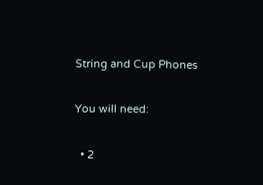String and Cup Phones

You will need:

  • 2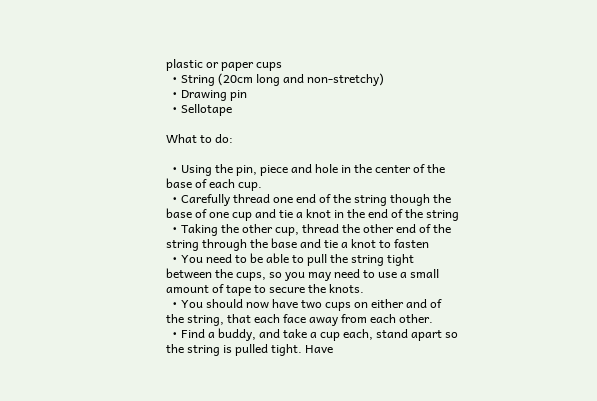plastic or paper cups
  • String (20cm long and non-stretchy)
  • Drawing pin
  • Sellotape

What to do:

  • Using the pin, piece and hole in the center of the base of each cup.
  • Carefully thread one end of the string though the base of one cup and tie a knot in the end of the string
  • Taking the other cup, thread the other end of the string through the base and tie a knot to fasten
  • You need to be able to pull the string tight between the cups, so you may need to use a small amount of tape to secure the knots.
  • You should now have two cups on either and of the string, that each face away from each other.
  • Find a buddy, and take a cup each, stand apart so the string is pulled tight. Have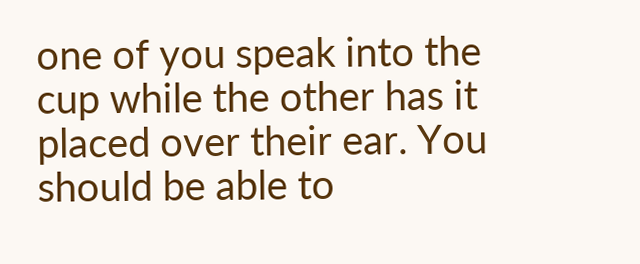one of you speak into the cup while the other has it placed over their ear. You should be able to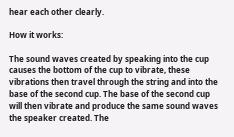hear each other clearly.

How it works:

The sound waves created by speaking into the cup causes the bottom of the cup to vibrate, these vibrations then travel through the string and into the base of the second cup. The base of the second cup will then vibrate and produce the same sound waves the speaker created. The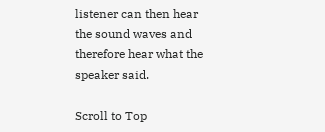listener can then hear the sound waves and therefore hear what the speaker said.

Scroll to Top